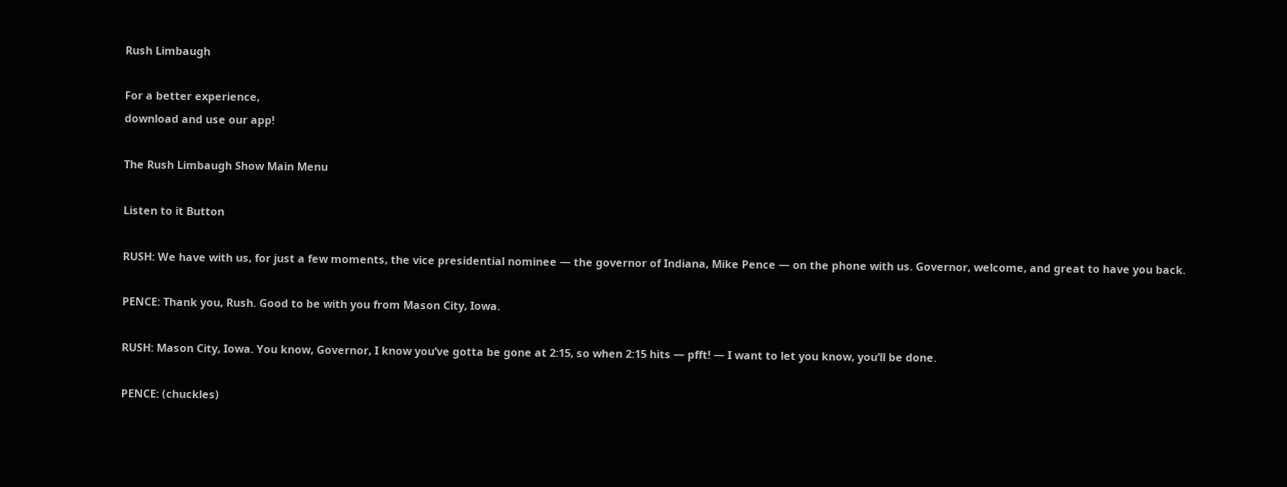Rush Limbaugh

For a better experience,
download and use our app!

The Rush Limbaugh Show Main Menu

Listen to it Button

RUSH: We have with us, for just a few moments, the vice presidential nominee — the governor of Indiana, Mike Pence — on the phone with us. Governor, welcome, and great to have you back.

PENCE: Thank you, Rush. Good to be with you from Mason City, Iowa.

RUSH: Mason City, Iowa. You know, Governor, I know you’ve gotta be gone at 2:15, so when 2:15 hits — pfft! — I want to let you know, you’ll be done.

PENCE: (chuckles)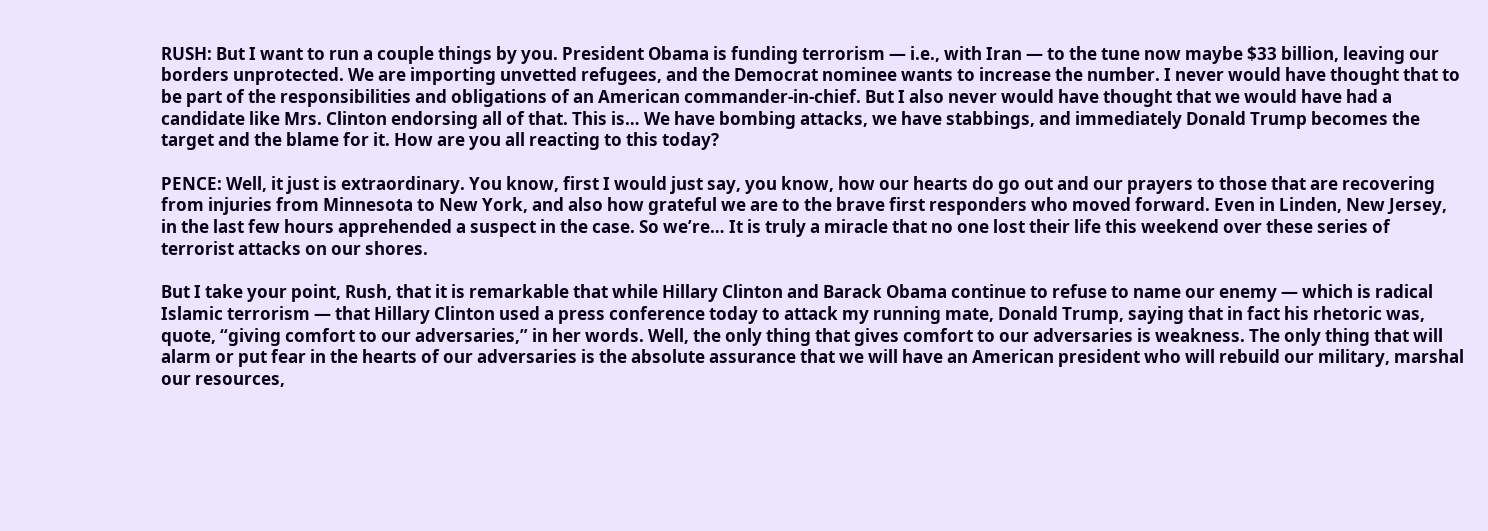RUSH: But I want to run a couple things by you. President Obama is funding terrorism — i.e., with Iran — to the tune now maybe $33 billion, leaving our borders unprotected. We are importing unvetted refugees, and the Democrat nominee wants to increase the number. I never would have thought that to be part of the responsibilities and obligations of an American commander-in-chief. But I also never would have thought that we would have had a candidate like Mrs. Clinton endorsing all of that. This is… We have bombing attacks, we have stabbings, and immediately Donald Trump becomes the target and the blame for it. How are you all reacting to this today?

PENCE: Well, it just is extraordinary. You know, first I would just say, you know, how our hearts do go out and our prayers to those that are recovering from injuries from Minnesota to New York, and also how grateful we are to the brave first responders who moved forward. Even in Linden, New Jersey, in the last few hours apprehended a suspect in the case. So we’re… It is truly a miracle that no one lost their life this weekend over these series of terrorist attacks on our shores.

But I take your point, Rush, that it is remarkable that while Hillary Clinton and Barack Obama continue to refuse to name our enemy — which is radical Islamic terrorism — that Hillary Clinton used a press conference today to attack my running mate, Donald Trump, saying that in fact his rhetoric was, quote, “giving comfort to our adversaries,” in her words. Well, the only thing that gives comfort to our adversaries is weakness. The only thing that will alarm or put fear in the hearts of our adversaries is the absolute assurance that we will have an American president who will rebuild our military, marshal our resources,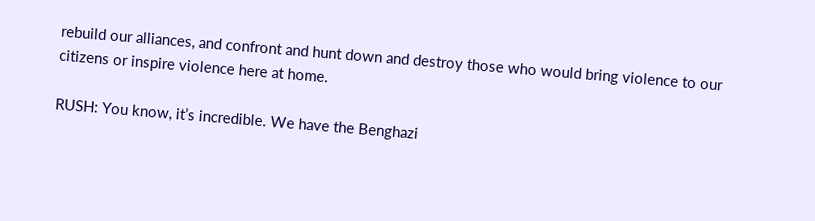rebuild our alliances, and confront and hunt down and destroy those who would bring violence to our citizens or inspire violence here at home.

RUSH: You know, it’s incredible. We have the Benghazi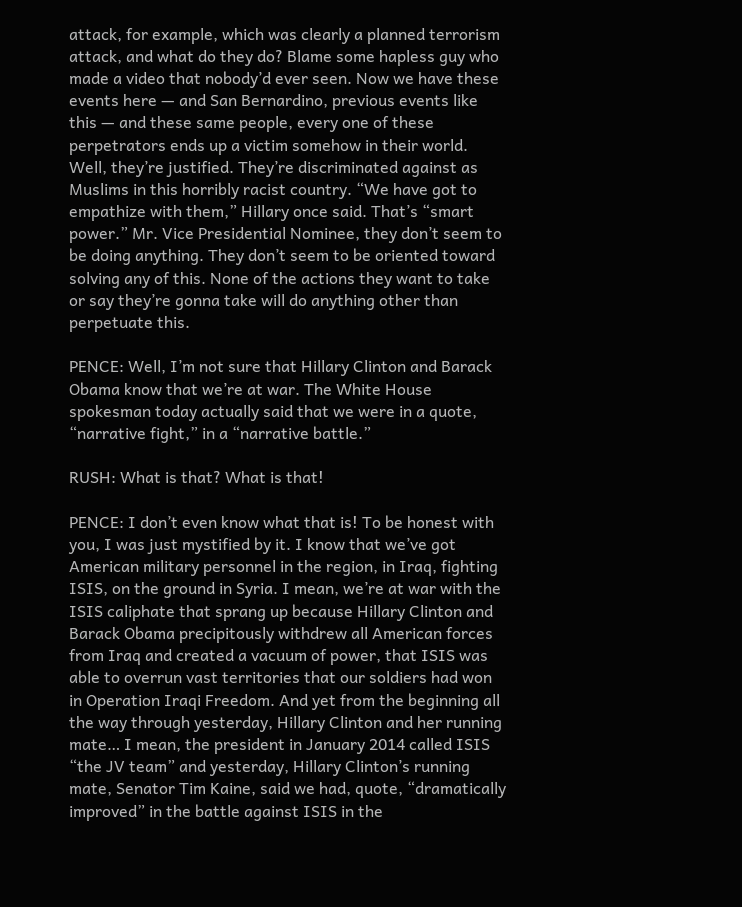attack, for example, which was clearly a planned terrorism attack, and what do they do? Blame some hapless guy who made a video that nobody’d ever seen. Now we have these events here — and San Bernardino, previous events like this — and these same people, every one of these perpetrators ends up a victim somehow in their world. Well, they’re justified. They’re discriminated against as Muslims in this horribly racist country. “We have got to empathize with them,” Hillary once said. That’s “smart power.” Mr. Vice Presidential Nominee, they don’t seem to be doing anything. They don’t seem to be oriented toward solving any of this. None of the actions they want to take or say they’re gonna take will do anything other than perpetuate this.

PENCE: Well, I’m not sure that Hillary Clinton and Barack Obama know that we’re at war. The White House spokesman today actually said that we were in a quote, “narrative fight,” in a “narrative battle.”

RUSH: What is that? What is that!

PENCE: I don’t even know what that is! To be honest with you, I was just mystified by it. I know that we’ve got American military personnel in the region, in Iraq, fighting ISIS, on the ground in Syria. I mean, we’re at war with the ISIS caliphate that sprang up because Hillary Clinton and Barack Obama precipitously withdrew all American forces from Iraq and created a vacuum of power, that ISIS was able to overrun vast territories that our soldiers had won in Operation Iraqi Freedom. And yet from the beginning all the way through yesterday, Hillary Clinton and her running mate… I mean, the president in January 2014 called ISIS “the JV team” and yesterday, Hillary Clinton’s running mate, Senator Tim Kaine, said we had, quote, “dramatically improved” in the battle against ISIS in the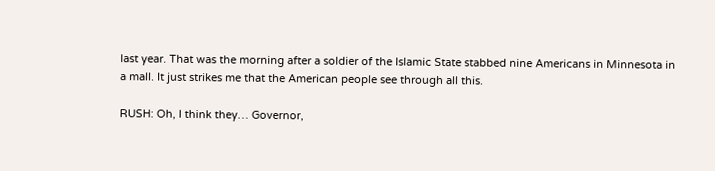last year. That was the morning after a soldier of the Islamic State stabbed nine Americans in Minnesota in a mall. It just strikes me that the American people see through all this.

RUSH: Oh, I think they… Governor,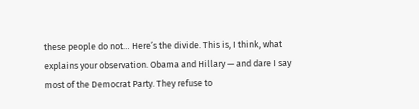these people do not… Here’s the divide. This is, I think, what explains your observation. Obama and Hillary — and dare I say most of the Democrat Party. They refuse to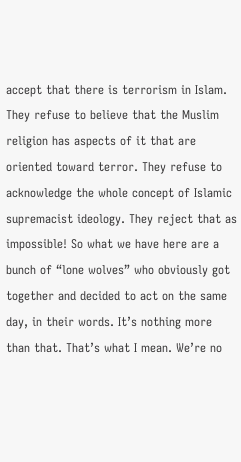accept that there is terrorism in Islam. They refuse to believe that the Muslim religion has aspects of it that are oriented toward terror. They refuse to acknowledge the whole concept of Islamic supremacist ideology. They reject that as impossible! So what we have here are a bunch of “lone wolves” who obviously got together and decided to act on the same day, in their words. It’s nothing more than that. That’s what I mean. We’re no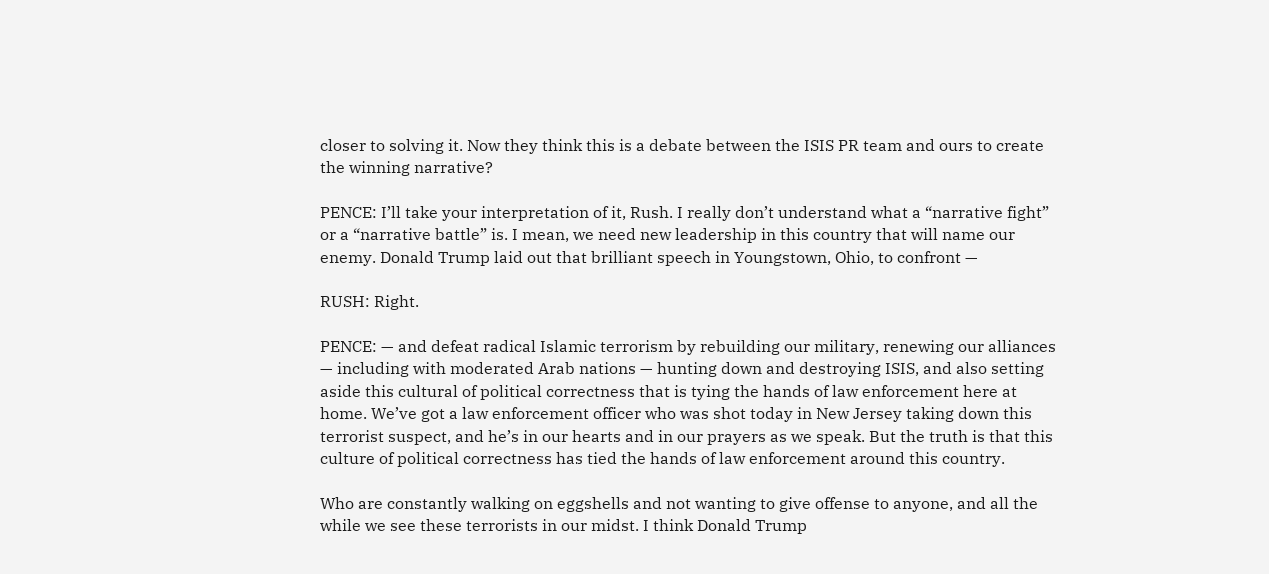closer to solving it. Now they think this is a debate between the ISIS PR team and ours to create the winning narrative?

PENCE: I’ll take your interpretation of it, Rush. I really don’t understand what a “narrative fight” or a “narrative battle” is. I mean, we need new leadership in this country that will name our enemy. Donald Trump laid out that brilliant speech in Youngstown, Ohio, to confront —

RUSH: Right.

PENCE: — and defeat radical Islamic terrorism by rebuilding our military, renewing our alliances — including with moderated Arab nations — hunting down and destroying ISIS, and also setting aside this cultural of political correctness that is tying the hands of law enforcement here at home. We’ve got a law enforcement officer who was shot today in New Jersey taking down this terrorist suspect, and he’s in our hearts and in our prayers as we speak. But the truth is that this culture of political correctness has tied the hands of law enforcement around this country.

Who are constantly walking on eggshells and not wanting to give offense to anyone, and all the while we see these terrorists in our midst. I think Donald Trump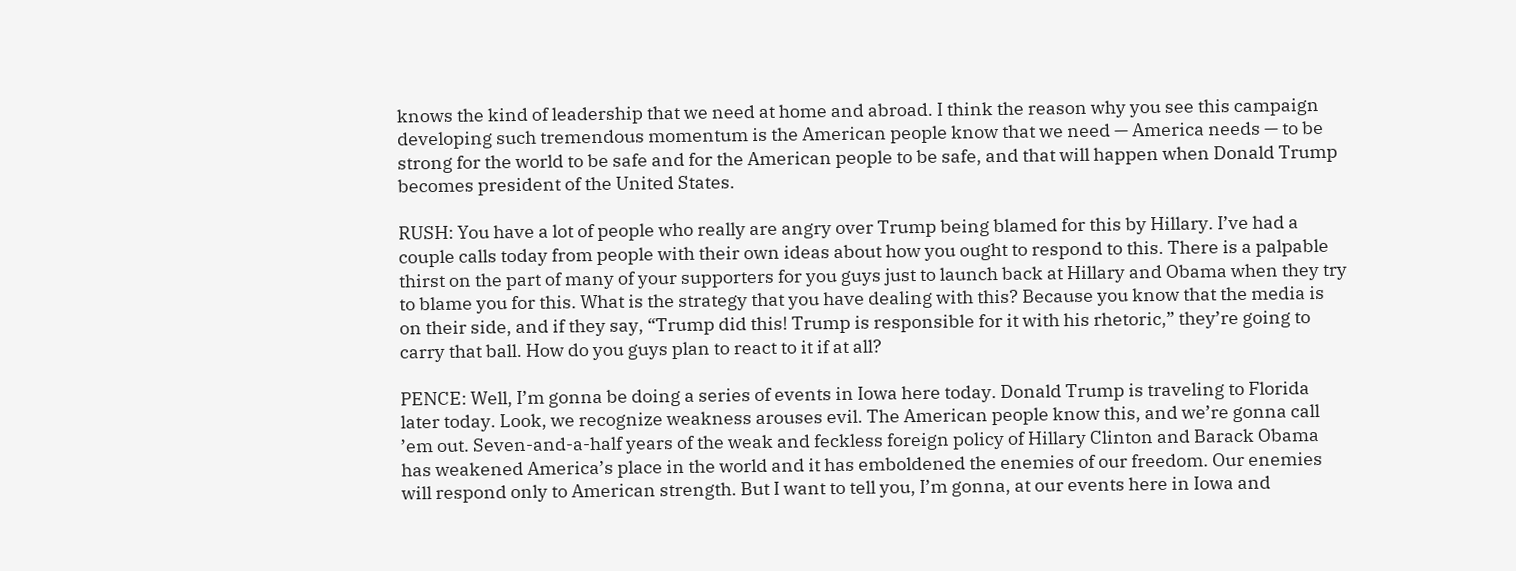knows the kind of leadership that we need at home and abroad. I think the reason why you see this campaign developing such tremendous momentum is the American people know that we need — America needs — to be strong for the world to be safe and for the American people to be safe, and that will happen when Donald Trump becomes president of the United States.

RUSH: You have a lot of people who really are angry over Trump being blamed for this by Hillary. I’ve had a couple calls today from people with their own ideas about how you ought to respond to this. There is a palpable thirst on the part of many of your supporters for you guys just to launch back at Hillary and Obama when they try to blame you for this. What is the strategy that you have dealing with this? Because you know that the media is on their side, and if they say, “Trump did this! Trump is responsible for it with his rhetoric,” they’re going to carry that ball. How do you guys plan to react to it if at all?

PENCE: Well, I’m gonna be doing a series of events in Iowa here today. Donald Trump is traveling to Florida later today. Look, we recognize weakness arouses evil. The American people know this, and we’re gonna call ’em out. Seven-and-a-half years of the weak and feckless foreign policy of Hillary Clinton and Barack Obama has weakened America’s place in the world and it has emboldened the enemies of our freedom. Our enemies will respond only to American strength. But I want to tell you, I’m gonna, at our events here in Iowa and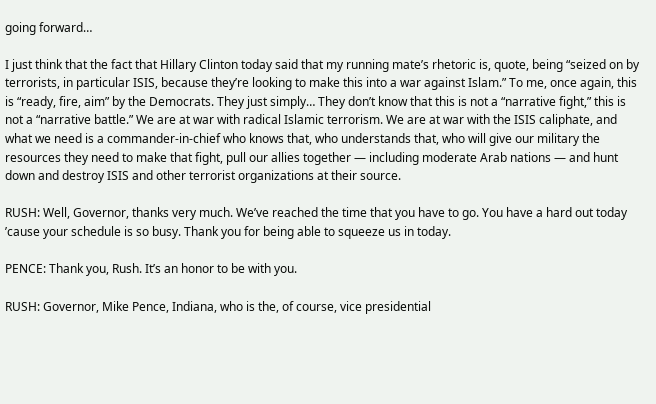going forward…

I just think that the fact that Hillary Clinton today said that my running mate’s rhetoric is, quote, being “seized on by terrorists, in particular ISIS, because they’re looking to make this into a war against Islam.” To me, once again, this is “ready, fire, aim” by the Democrats. They just simply… They don’t know that this is not a “narrative fight,” this is not a “narrative battle.” We are at war with radical Islamic terrorism. We are at war with the ISIS caliphate, and what we need is a commander-in-chief who knows that, who understands that, who will give our military the resources they need to make that fight, pull our allies together — including moderate Arab nations — and hunt down and destroy ISIS and other terrorist organizations at their source.

RUSH: Well, Governor, thanks very much. We’ve reached the time that you have to go. You have a hard out today ’cause your schedule is so busy. Thank you for being able to squeeze us in today.

PENCE: Thank you, Rush. It’s an honor to be with you.

RUSH: Governor, Mike Pence, Indiana, who is the, of course, vice presidential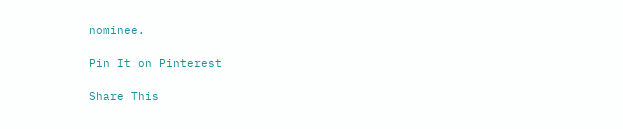nominee.

Pin It on Pinterest

Share This